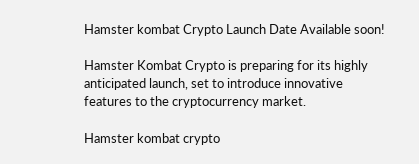Hamster kombat Crypto Launch Date Available soon!

Hamster Kombat Crypto is preparing for its highly anticipated launch, set to introduce innovative features to the cryptocurrency market.

Hamster kombat crypto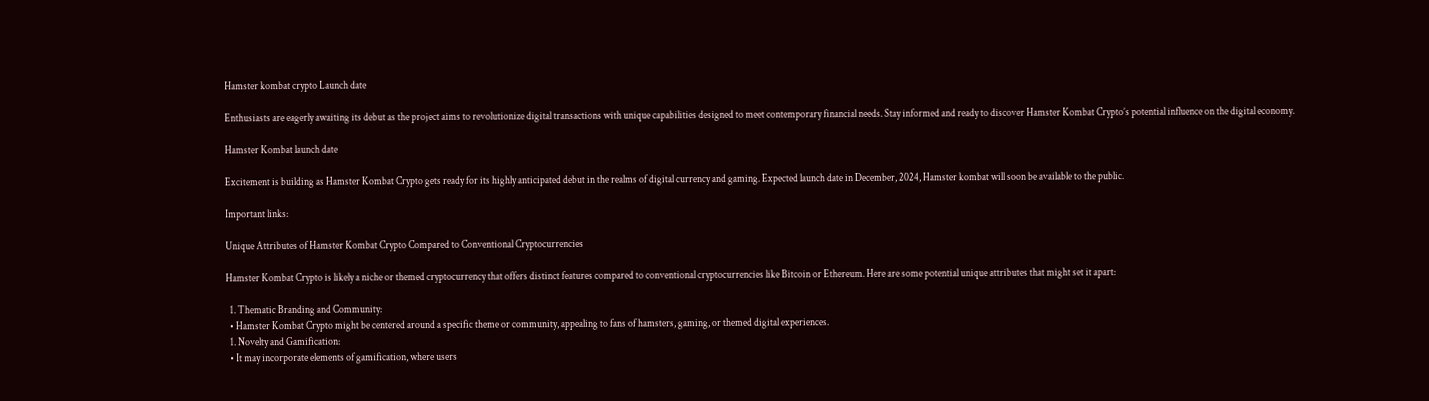Hamster kombat crypto Launch date

Enthusiasts are eagerly awaiting its debut as the project aims to revolutionize digital transactions with unique capabilities designed to meet contemporary financial needs. Stay informed and ready to discover Hamster Kombat Crypto’s potential influence on the digital economy.

Hamster Kombat launch date

Excitement is building as Hamster Kombat Crypto gets ready for its highly anticipated debut in the realms of digital currency and gaming. Expected launch date in December, 2024, Hamster kombat will soon be available to the public.

Important links:

Unique Attributes of Hamster Kombat Crypto Compared to Conventional Cryptocurrencies

Hamster Kombat Crypto is likely a niche or themed cryptocurrency that offers distinct features compared to conventional cryptocurrencies like Bitcoin or Ethereum. Here are some potential unique attributes that might set it apart:

  1. Thematic Branding and Community:
  • Hamster Kombat Crypto might be centered around a specific theme or community, appealing to fans of hamsters, gaming, or themed digital experiences.
  1. Novelty and Gamification:
  • It may incorporate elements of gamification, where users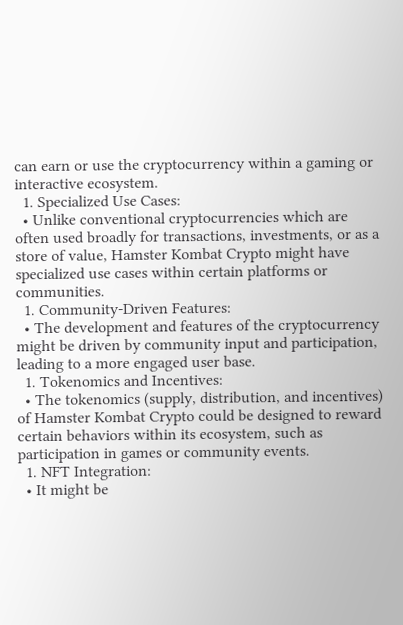can earn or use the cryptocurrency within a gaming or interactive ecosystem.
  1. Specialized Use Cases:
  • Unlike conventional cryptocurrencies which are often used broadly for transactions, investments, or as a store of value, Hamster Kombat Crypto might have specialized use cases within certain platforms or communities.
  1. Community-Driven Features:
  • The development and features of the cryptocurrency might be driven by community input and participation, leading to a more engaged user base.
  1. Tokenomics and Incentives:
  • The tokenomics (supply, distribution, and incentives) of Hamster Kombat Crypto could be designed to reward certain behaviors within its ecosystem, such as participation in games or community events.
  1. NFT Integration:
  • It might be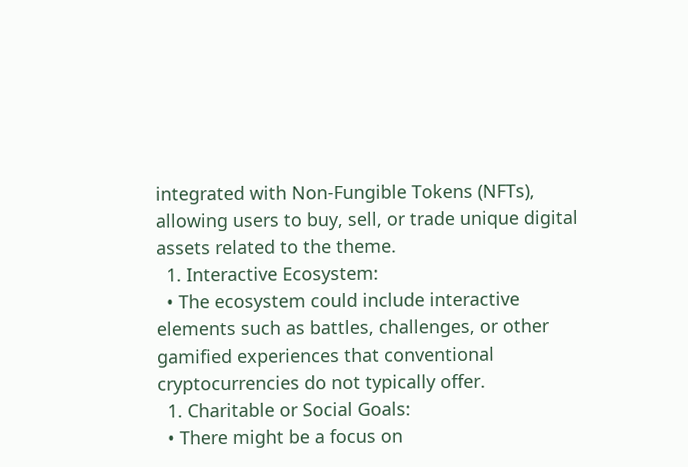integrated with Non-Fungible Tokens (NFTs), allowing users to buy, sell, or trade unique digital assets related to the theme.
  1. Interactive Ecosystem:
  • The ecosystem could include interactive elements such as battles, challenges, or other gamified experiences that conventional cryptocurrencies do not typically offer.
  1. Charitable or Social Goals:
  • There might be a focus on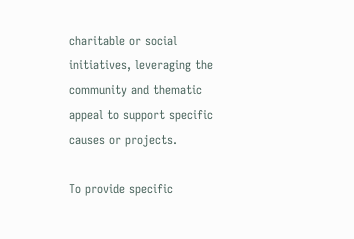charitable or social initiatives, leveraging the community and thematic appeal to support specific causes or projects.

To provide specific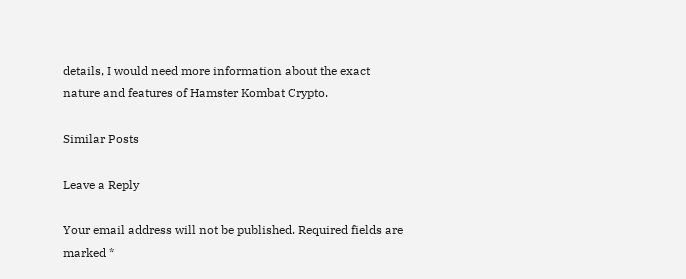details, I would need more information about the exact nature and features of Hamster Kombat Crypto.

Similar Posts

Leave a Reply

Your email address will not be published. Required fields are marked *